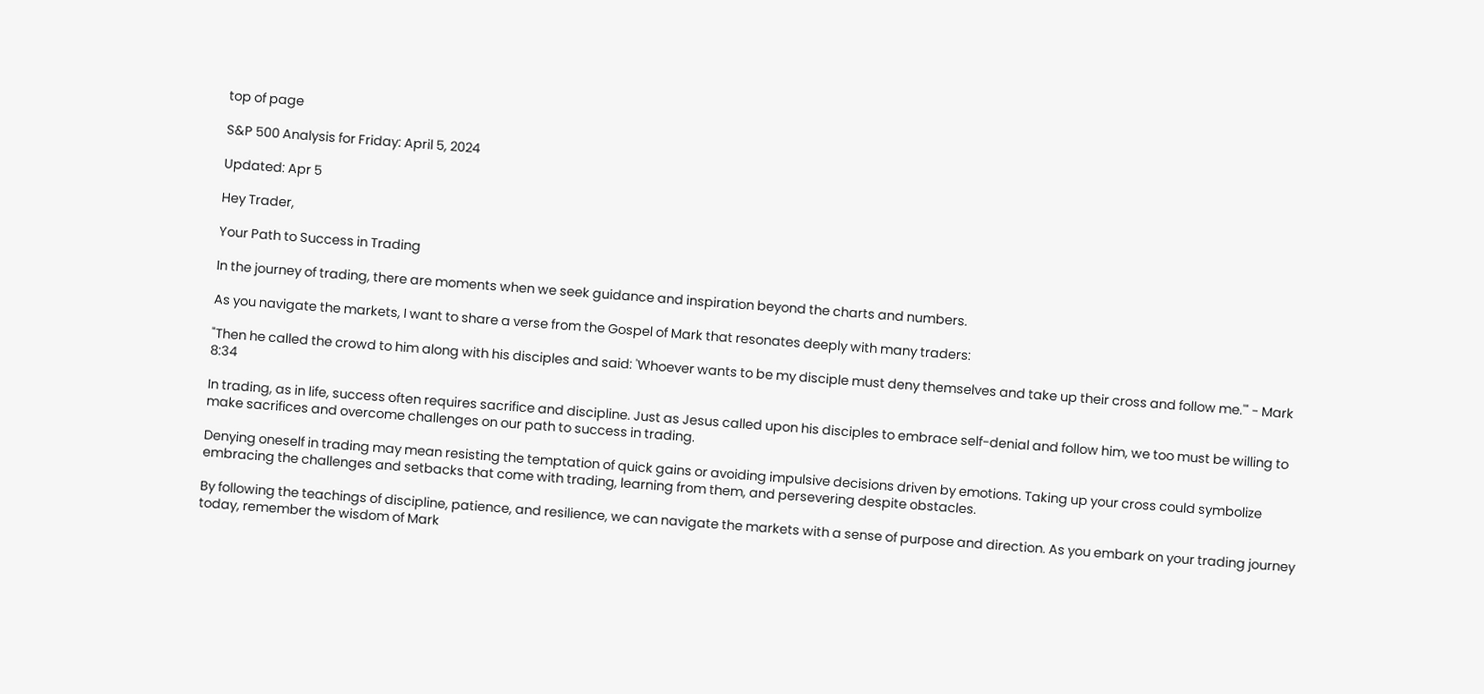top of page

S&P 500 Analysis for Friday: April 5, 2024

Updated: Apr 5

Hey Trader,

Your Path to Success in Trading

In the journey of trading, there are moments when we seek guidance and inspiration beyond the charts and numbers.

As you navigate the markets, I want to share a verse from the Gospel of Mark that resonates deeply with many traders:

"Then he called the crowd to him along with his disciples and said: 'Whoever wants to be my disciple must deny themselves and take up their cross and follow me.'" - Mark 8:34

In trading, as in life, success often requires sacrifice and discipline. Just as Jesus called upon his disciples to embrace self-denial and follow him, we too must be willing to make sacrifices and overcome challenges on our path to success in trading.

Denying oneself in trading may mean resisting the temptation of quick gains or avoiding impulsive decisions driven by emotions. Taking up your cross could symbolize embracing the challenges and setbacks that come with trading, learning from them, and persevering despite obstacles.

By following the teachings of discipline, patience, and resilience, we can navigate the markets with a sense of purpose and direction. As you embark on your trading journey today, remember the wisdom of Mark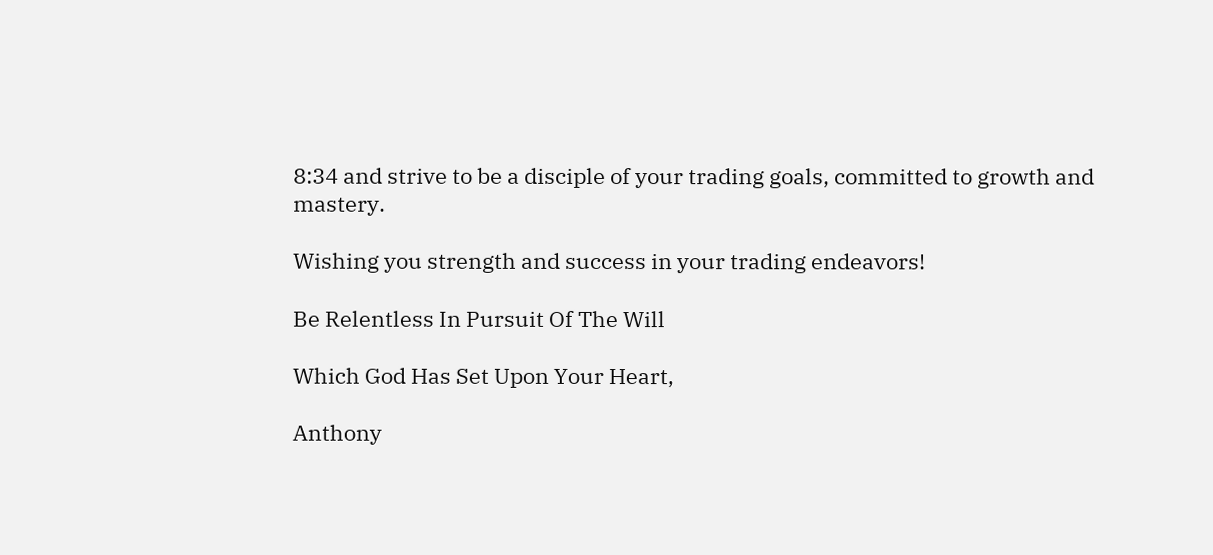8:34 and strive to be a disciple of your trading goals, committed to growth and mastery.

Wishing you strength and success in your trading endeavors!

Be Relentless In Pursuit Of The Will

Which God Has Set Upon Your Heart,

Anthony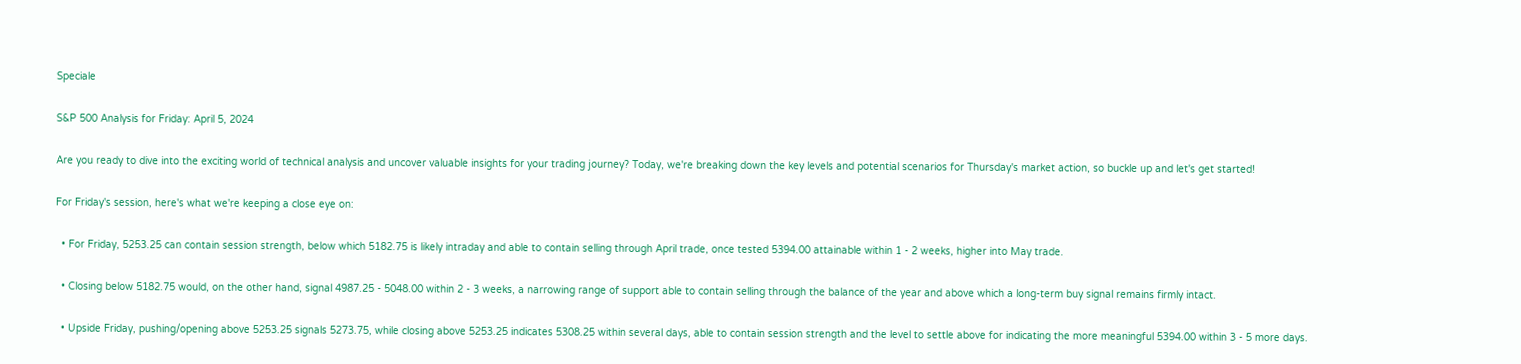Speciale

S&P 500 Analysis for Friday: April 5, 2024

Are you ready to dive into the exciting world of technical analysis and uncover valuable insights for your trading journey? Today, we're breaking down the key levels and potential scenarios for Thursday's market action, so buckle up and let's get started!

For Friday's session, here's what we're keeping a close eye on:

  • For Friday, 5253.25 can contain session strength, below which 5182.75 is likely intraday and able to contain selling through April trade, once tested 5394.00 attainable within 1 - 2 weeks, higher into May trade.

  • Closing below 5182.75 would, on the other hand, signal 4987.25 - 5048.00 within 2 - 3 weeks, a narrowing range of support able to contain selling through the balance of the year and above which a long-term buy signal remains firmly intact.

  • Upside Friday, pushing/opening above 5253.25 signals 5273.75, while closing above 5253.25 indicates 5308.25 within several days, able to contain session strength and the level to settle above for indicating the more meaningful 5394.00 within 3 - 5 more days.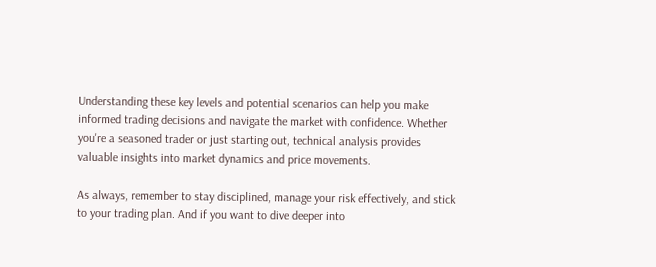Understanding these key levels and potential scenarios can help you make informed trading decisions and navigate the market with confidence. Whether you're a seasoned trader or just starting out, technical analysis provides valuable insights into market dynamics and price movements.

As always, remember to stay disciplined, manage your risk effectively, and stick to your trading plan. And if you want to dive deeper into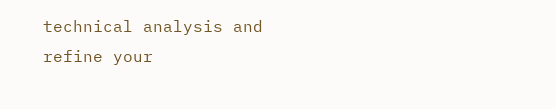technical analysis and refine your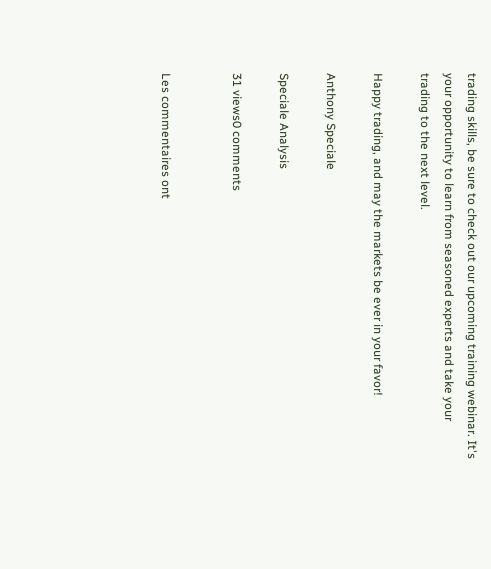trading skills, be sure to check out our upcoming training webinar. It's your opportunity to learn from seasoned experts and take your trading to the next level.

Happy trading, and may the markets be ever in your favor!

Anthony Speciale

Speciale Analysis

31 views0 comments


Les commentaires ont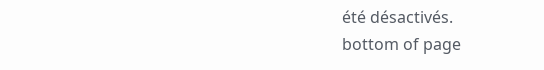été désactivés.
bottom of page